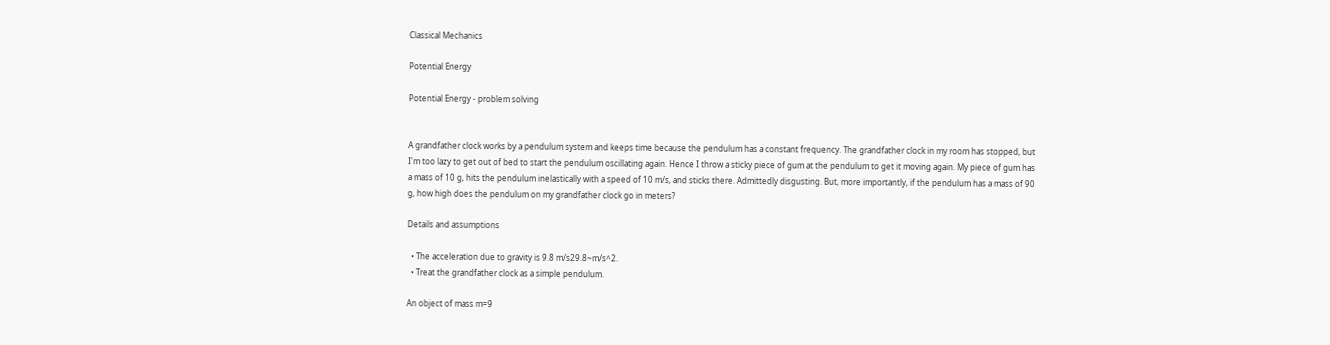Classical Mechanics

Potential Energy

Potential Energy - problem solving


A grandfather clock works by a pendulum system and keeps time because the pendulum has a constant frequency. The grandfather clock in my room has stopped, but I'm too lazy to get out of bed to start the pendulum oscillating again. Hence I throw a sticky piece of gum at the pendulum to get it moving again. My piece of gum has a mass of 10 g, hits the pendulum inelastically with a speed of 10 m/s, and sticks there. Admittedly disgusting. But, more importantly, if the pendulum has a mass of 90 g, how high does the pendulum on my grandfather clock go in meters?

Details and assumptions

  • The acceleration due to gravity is 9.8 m/s29.8~m/s^2.
  • Treat the grandfather clock as a simple pendulum.

An object of mass m=9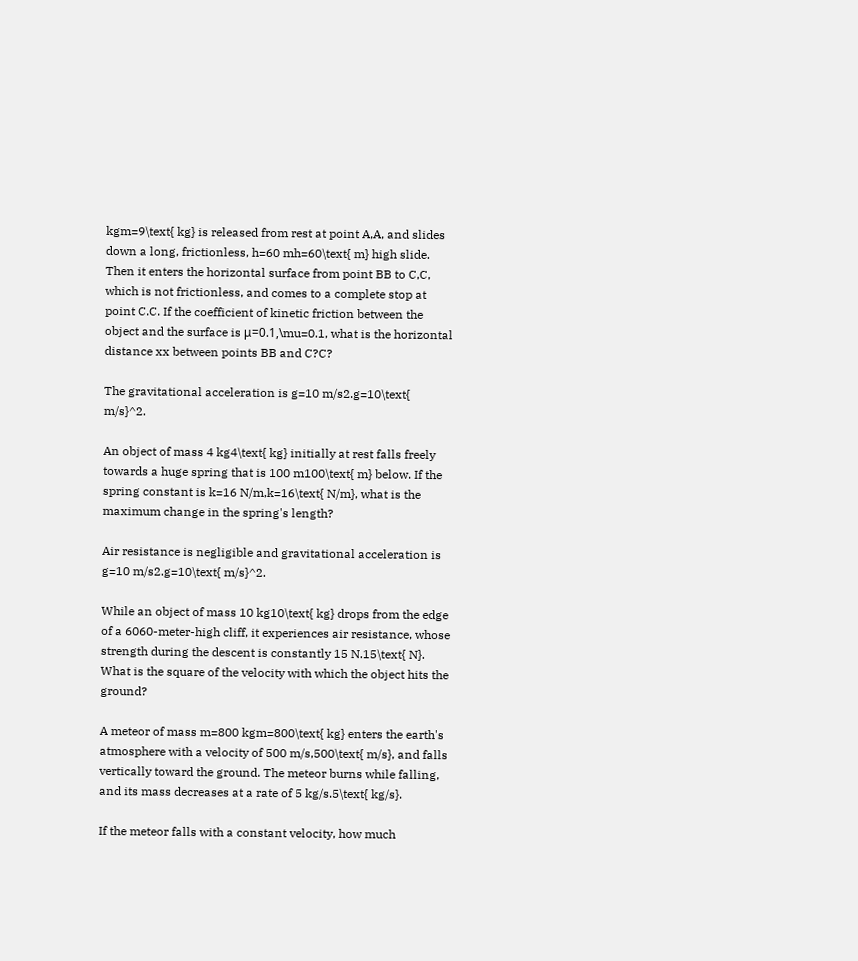kgm=9\text{ kg} is released from rest at point A,A, and slides down a long, frictionless, h=60 mh=60\text{ m} high slide. Then it enters the horizontal surface from point BB to C,C, which is not frictionless, and comes to a complete stop at point C.C. If the coefficient of kinetic friction between the object and the surface is μ=0.1,\mu=0.1, what is the horizontal distance xx between points BB and C?C?

The gravitational acceleration is g=10 m/s2.g=10\text{ m/s}^2.

An object of mass 4 kg4\text{ kg} initially at rest falls freely towards a huge spring that is 100 m100\text{ m} below. If the spring constant is k=16 N/m,k=16\text{ N/m}, what is the maximum change in the spring's length?

Air resistance is negligible and gravitational acceleration is g=10 m/s2.g=10\text{ m/s}^2.

While an object of mass 10 kg10\text{ kg} drops from the edge of a 6060-meter-high cliff, it experiences air resistance, whose strength during the descent is constantly 15 N.15\text{ N}. What is the square of the velocity with which the object hits the ground?

A meteor of mass m=800 kgm=800\text{ kg} enters the earth's atmosphere with a velocity of 500 m/s,500\text{ m/s}, and falls vertically toward the ground. The meteor burns while falling, and its mass decreases at a rate of 5 kg/s.5\text{ kg/s}.

If the meteor falls with a constant velocity, how much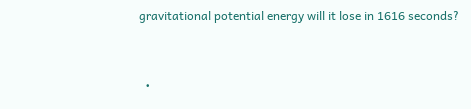gravitational potential energy will it lose in 1616 seconds?


  •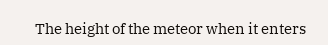The height of the meteor when it enters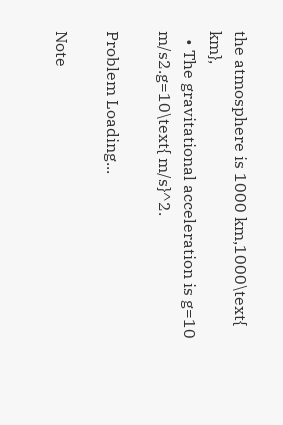the atmosphere is 1000 km,1000\text{ km},
  • The gravitational acceleration is g=10 m/s2.g=10\text{ m/s}^2.

Problem Loading...

Note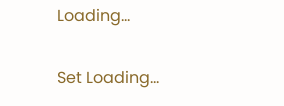Loading...

Set Loading...